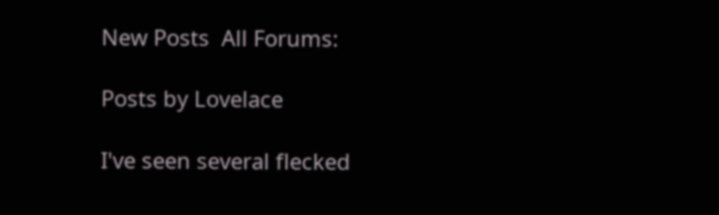New Posts  All Forums:

Posts by Lovelace

I've seen several flecked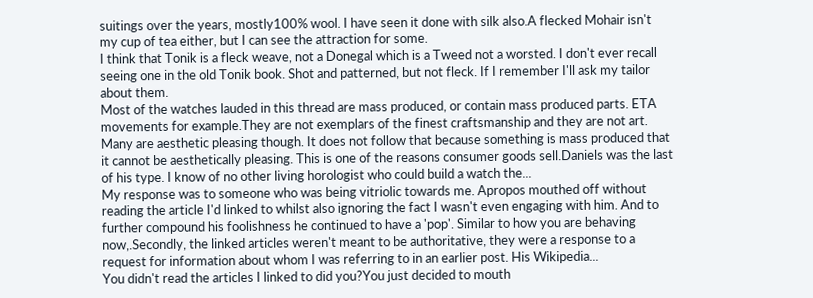suitings over the years, mostly100% wool. I have seen it done with silk also.A flecked Mohair isn't my cup of tea either, but I can see the attraction for some.
I think that Tonik is a fleck weave, not a Donegal which is a Tweed not a worsted. I don't ever recall seeing one in the old Tonik book. Shot and patterned, but not fleck. If I remember I'll ask my tailor about them.
Most of the watches lauded in this thread are mass produced, or contain mass produced parts. ETA movements for example.They are not exemplars of the finest craftsmanship and they are not art. Many are aesthetic pleasing though. It does not follow that because something is mass produced that it cannot be aesthetically pleasing. This is one of the reasons consumer goods sell.Daniels was the last of his type. I know of no other living horologist who could build a watch the...
My response was to someone who was being vitriolic towards me. Apropos mouthed off without reading the article I'd linked to whilst also ignoring the fact I wasn't even engaging with him. And to further compound his foolishness he continued to have a 'pop'. Similar to how you are behaving now,.Secondly, the linked articles weren't meant to be authoritative, they were a response to a request for information about whom I was referring to in an earlier post. His Wikipedia...
You didn't read the articles I linked to did you?You just decided to mouth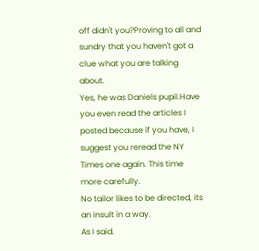off didn't you?Proving to all and sundry that you haven't got a clue what you are talking about.
Yes, he was Daniels pupil.Have you even read the articles I posted because if you have, I suggest you reread the NY Times one again. This time more carefully.
No tailor likes to be directed, its an insult in a way.
As I said.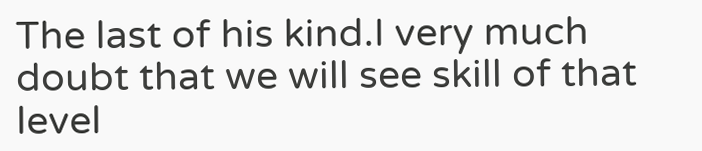The last of his kind.I very much doubt that we will see skill of that level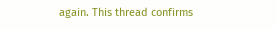again. This thread confirms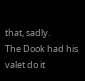that, sadly.
The Dook had his valet do it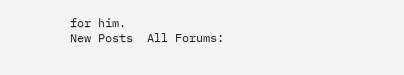for him.
New Posts  All Forums: